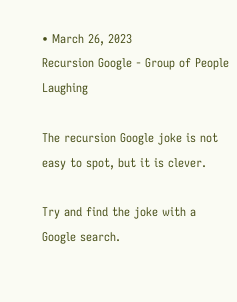• March 26, 2023
Recursion Google - Group of People Laughing

The recursion Google joke is not easy to spot, but it is clever.

Try and find the joke with a Google search.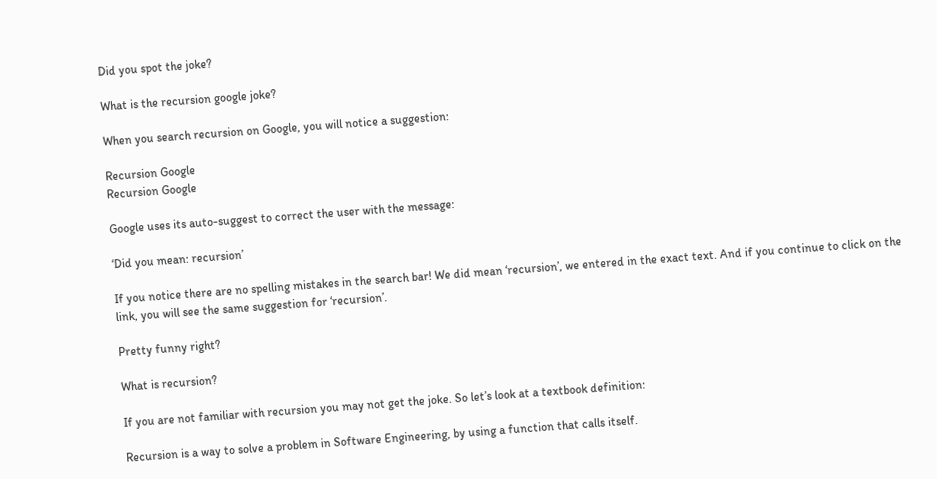Did you spot the joke?

What is the recursion google joke?

When you search recursion on Google, you will notice a suggestion:

Recursion Google
Recursion Google

Google uses its auto-suggest to correct the user with the message:

‘Did you mean: recursion’

If you notice there are no spelling mistakes in the search bar! We did mean ‘recursion’, we entered in the exact text. And if you continue to click on the link, you will see the same suggestion for ‘recursion’.

Pretty funny right?

What is recursion?

If you are not familiar with recursion you may not get the joke. So let’s look at a textbook definition:

Recursion is a way to solve a problem in Software Engineering, by using a function that calls itself.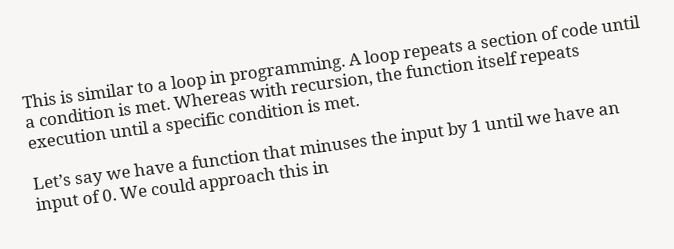This is similar to a loop in programming. A loop repeats a section of code until a condition is met. Whereas with recursion, the function itself repeats execution until a specific condition is met.

Let’s say we have a function that minuses the input by 1 until we have an input of 0. We could approach this in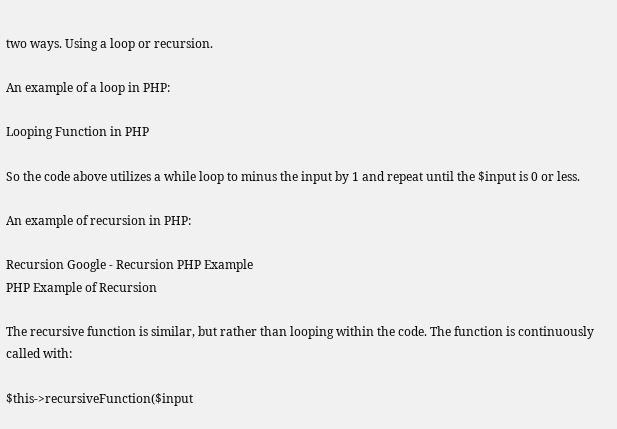two ways. Using a loop or recursion.

An example of a loop in PHP:

Looping Function in PHP

So the code above utilizes a while loop to minus the input by 1 and repeat until the $input is 0 or less.

An example of recursion in PHP:

Recursion Google - Recursion PHP Example
PHP Example of Recursion

The recursive function is similar, but rather than looping within the code. The function is continuously called with:

$this->recursiveFunction($input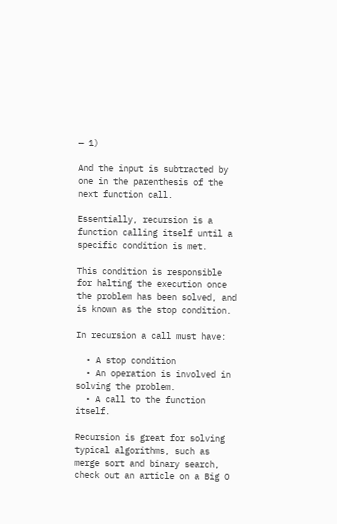— 1)

And the input is subtracted by one in the parenthesis of the next function call.

Essentially, recursion is a function calling itself until a specific condition is met.

This condition is responsible for halting the execution once the problem has been solved, and is known as the stop condition.

In recursion a call must have:

  • A stop condition
  • An operation is involved in solving the problem.
  • A call to the function itself.

Recursion is great for solving typical algorithms, such as merge sort and binary search, check out an article on a Big O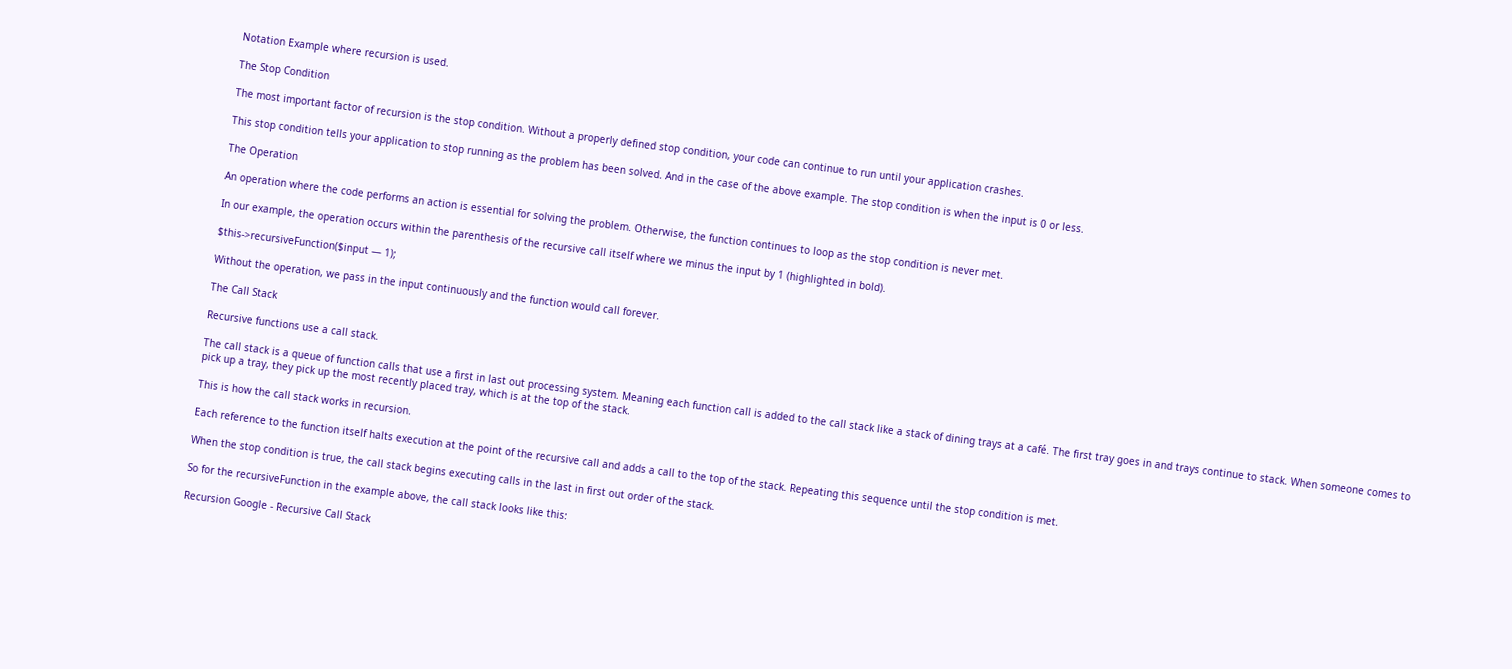Notation Example where recursion is used.

The Stop Condition

The most important factor of recursion is the stop condition. Without a properly defined stop condition, your code can continue to run until your application crashes.

This stop condition tells your application to stop running as the problem has been solved. And in the case of the above example. The stop condition is when the input is 0 or less.

The Operation

An operation where the code performs an action is essential for solving the problem. Otherwise, the function continues to loop as the stop condition is never met.

In our example, the operation occurs within the parenthesis of the recursive call itself where we minus the input by 1 (highlighted in bold).

$this->recursiveFunction($input — 1);

Without the operation, we pass in the input continuously and the function would call forever.

The Call Stack

Recursive functions use a call stack.

The call stack is a queue of function calls that use a first in last out processing system. Meaning each function call is added to the call stack like a stack of dining trays at a café. The first tray goes in and trays continue to stack. When someone comes to pick up a tray, they pick up the most recently placed tray, which is at the top of the stack.

This is how the call stack works in recursion.

Each reference to the function itself halts execution at the point of the recursive call and adds a call to the top of the stack. Repeating this sequence until the stop condition is met.

When the stop condition is true, the call stack begins executing calls in the last in first out order of the stack.

So for the recursiveFunction in the example above, the call stack looks like this:

Recursion Google - Recursive Call Stack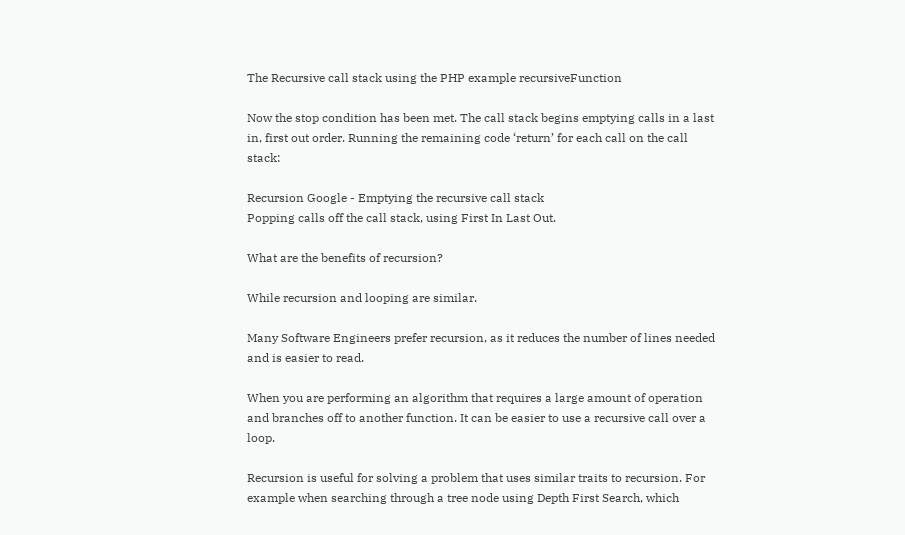The Recursive call stack using the PHP example recursiveFunction

Now the stop condition has been met. The call stack begins emptying calls in a last in, first out order. Running the remaining code ‘return’ for each call on the call stack:

Recursion Google - Emptying the recursive call stack
Popping calls off the call stack, using First In Last Out.

What are the benefits of recursion?

While recursion and looping are similar.

Many Software Engineers prefer recursion, as it reduces the number of lines needed and is easier to read.

When you are performing an algorithm that requires a large amount of operation and branches off to another function. It can be easier to use a recursive call over a loop.

Recursion is useful for solving a problem that uses similar traits to recursion. For example when searching through a tree node using Depth First Search, which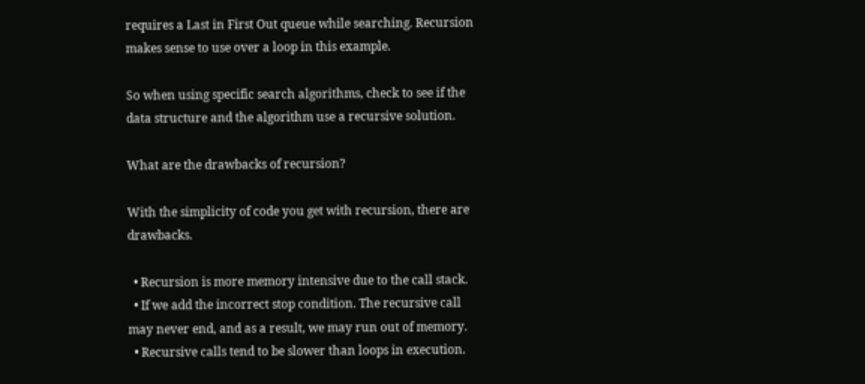requires a Last in First Out queue while searching. Recursion makes sense to use over a loop in this example.

So when using specific search algorithms, check to see if the data structure and the algorithm use a recursive solution.

What are the drawbacks of recursion?

With the simplicity of code you get with recursion, there are drawbacks.

  • Recursion is more memory intensive due to the call stack.
  • If we add the incorrect stop condition. The recursive call may never end, and as a result, we may run out of memory.
  • Recursive calls tend to be slower than loops in execution.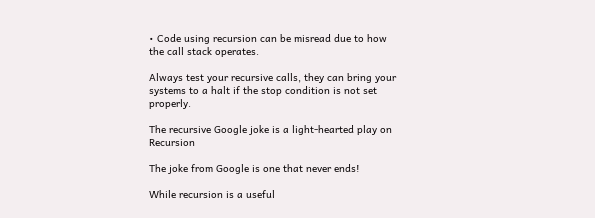• Code using recursion can be misread due to how the call stack operates.

Always test your recursive calls, they can bring your systems to a halt if the stop condition is not set properly.

The recursive Google joke is a light-hearted play on Recursion

The joke from Google is one that never ends!

While recursion is a useful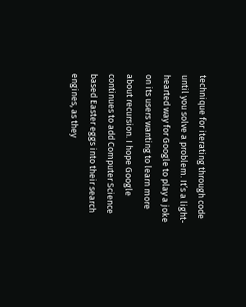technique for iterating through code until you solve a problem. It’s a light-hearted way for Google to play a joke on its users wanting to learn more about recursion. I hope Google continues to add Computer Science based Easter eggs into their search engines, as they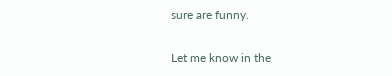sure are funny.

Let me know in the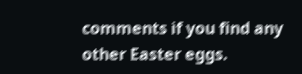comments if you find any other Easter eggs.